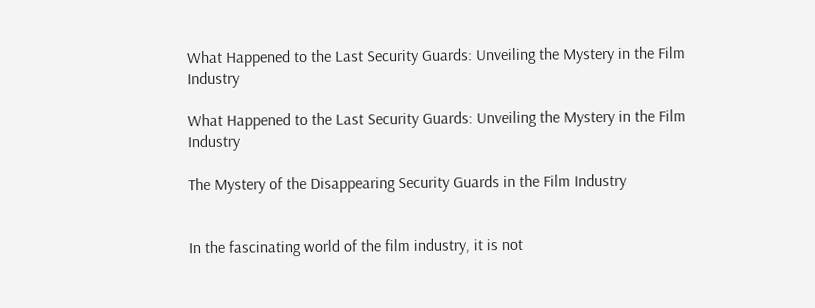What Happened to the Last Security Guards: Unveiling the Mystery in the Film Industry

What Happened to the Last Security Guards: Unveiling the Mystery in the Film Industry

The Mystery of the Disappearing Security Guards in the Film Industry


In the fascinating world of the film industry, it is not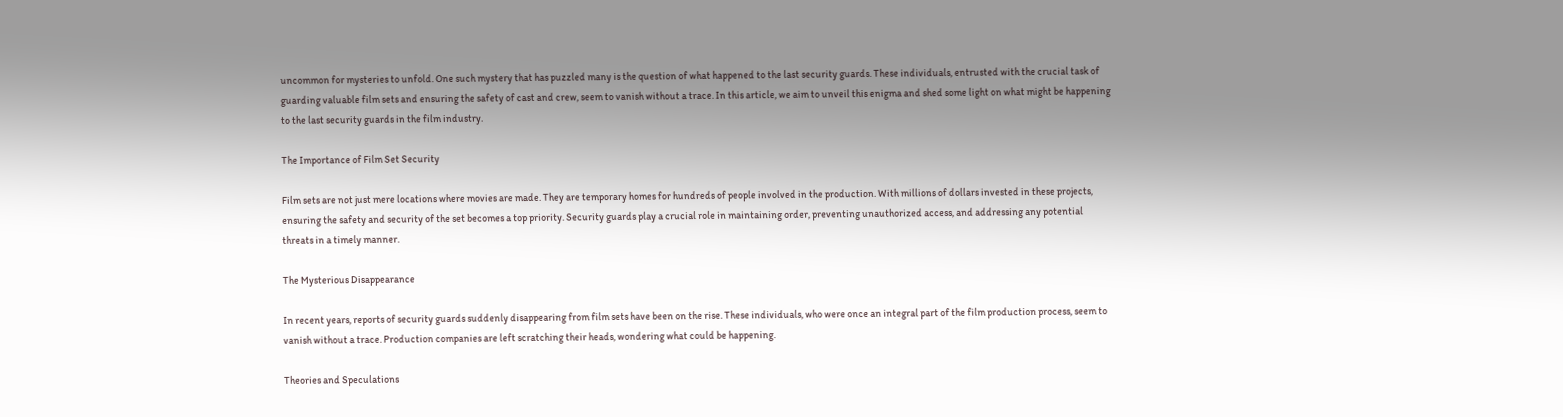uncommon for mysteries to unfold. One such mystery that has puzzled many is the question of what happened to the last security guards. These individuals, entrusted with the crucial task of guarding valuable film sets and ensuring the safety of cast and crew, seem to vanish without a trace. In this article, we aim to unveil this enigma and shed some light on what might be happening to the last security guards in the film industry.

The Importance of Film Set Security

Film sets are not just mere locations where movies are made. They are temporary homes for hundreds of people involved in the production. With millions of dollars invested in these projects, ensuring the safety and security of the set becomes a top priority. Security guards play a crucial role in maintaining order, preventing unauthorized access, and addressing any potential threats in a timely manner.

The Mysterious Disappearance

In recent years, reports of security guards suddenly disappearing from film sets have been on the rise. These individuals, who were once an integral part of the film production process, seem to vanish without a trace. Production companies are left scratching their heads, wondering what could be happening.

Theories and Speculations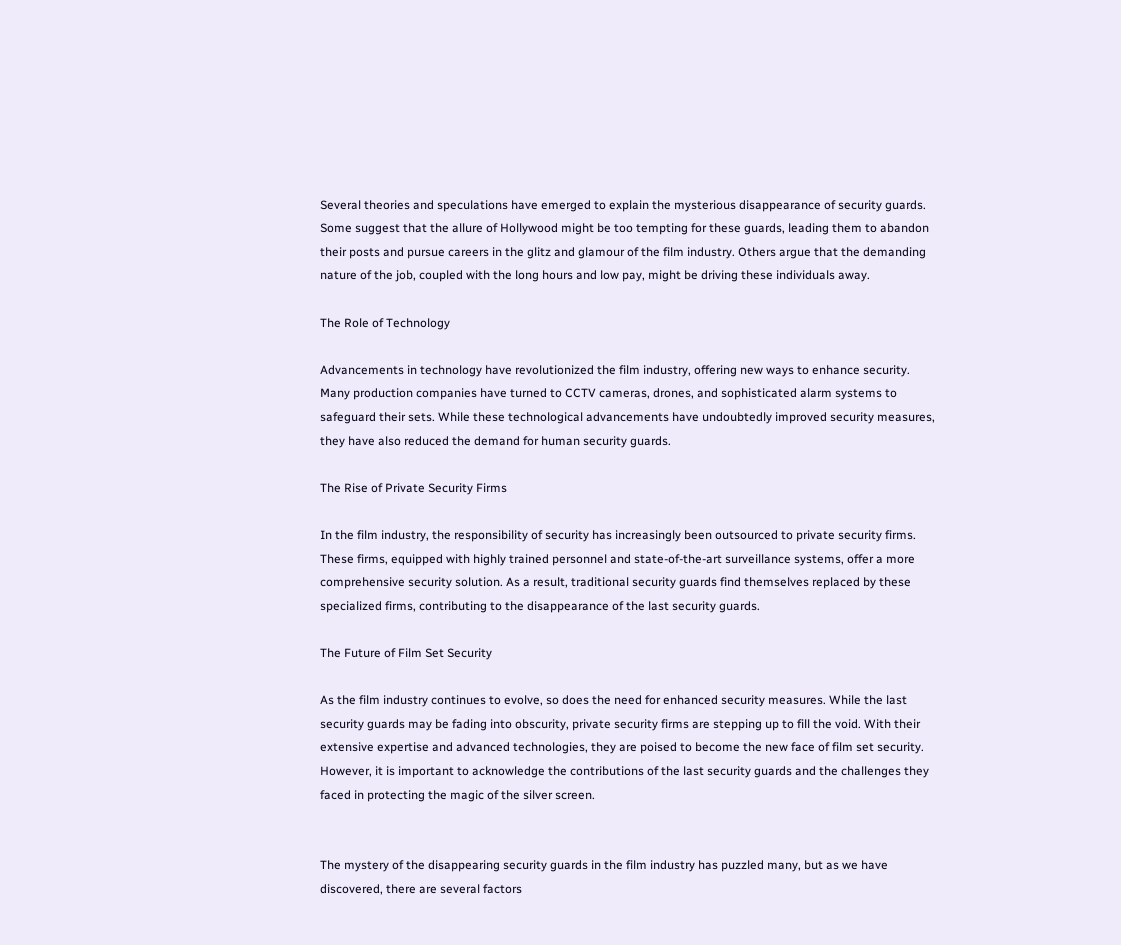Several theories and speculations have emerged to explain the mysterious disappearance of security guards. Some suggest that the allure of Hollywood might be too tempting for these guards, leading them to abandon their posts and pursue careers in the glitz and glamour of the film industry. Others argue that the demanding nature of the job, coupled with the long hours and low pay, might be driving these individuals away.

The Role of Technology

Advancements in technology have revolutionized the film industry, offering new ways to enhance security. Many production companies have turned to CCTV cameras, drones, and sophisticated alarm systems to safeguard their sets. While these technological advancements have undoubtedly improved security measures, they have also reduced the demand for human security guards.

The Rise of Private Security Firms

In the film industry, the responsibility of security has increasingly been outsourced to private security firms. These firms, equipped with highly trained personnel and state-of-the-art surveillance systems, offer a more comprehensive security solution. As a result, traditional security guards find themselves replaced by these specialized firms, contributing to the disappearance of the last security guards.

The Future of Film Set Security

As the film industry continues to evolve, so does the need for enhanced security measures. While the last security guards may be fading into obscurity, private security firms are stepping up to fill the void. With their extensive expertise and advanced technologies, they are poised to become the new face of film set security. However, it is important to acknowledge the contributions of the last security guards and the challenges they faced in protecting the magic of the silver screen.


The mystery of the disappearing security guards in the film industry has puzzled many, but as we have discovered, there are several factors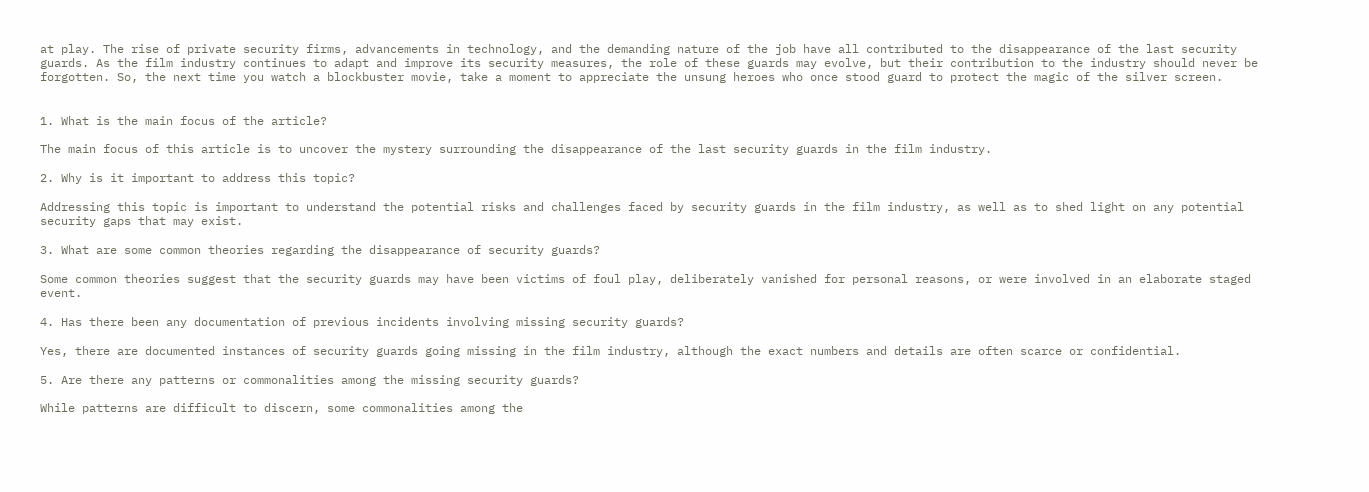at play. The rise of private security firms, advancements in technology, and the demanding nature of the job have all contributed to the disappearance of the last security guards. As the film industry continues to adapt and improve its security measures, the role of these guards may evolve, but their contribution to the industry should never be forgotten. So, the next time you watch a blockbuster movie, take a moment to appreciate the unsung heroes who once stood guard to protect the magic of the silver screen.


1. What is the main focus of the article?

The main focus of this article is to uncover the mystery surrounding the disappearance of the last security guards in the film industry.

2. Why is it important to address this topic?

Addressing this topic is important to understand the potential risks and challenges faced by security guards in the film industry, as well as to shed light on any potential security gaps that may exist.

3. What are some common theories regarding the disappearance of security guards?

Some common theories suggest that the security guards may have been victims of foul play, deliberately vanished for personal reasons, or were involved in an elaborate staged event.

4. Has there been any documentation of previous incidents involving missing security guards?

Yes, there are documented instances of security guards going missing in the film industry, although the exact numbers and details are often scarce or confidential.

5. Are there any patterns or commonalities among the missing security guards?

While patterns are difficult to discern, some commonalities among the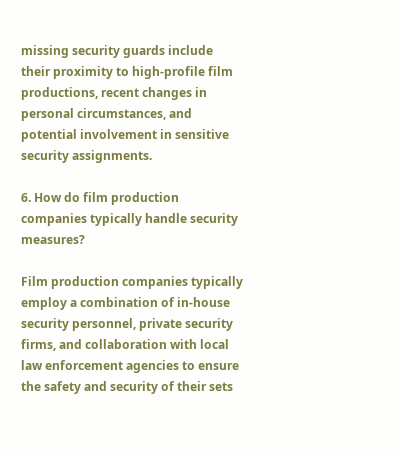missing security guards include their proximity to high-profile film productions, recent changes in personal circumstances, and potential involvement in sensitive security assignments.

6. How do film production companies typically handle security measures?

Film production companies typically employ a combination of in-house security personnel, private security firms, and collaboration with local law enforcement agencies to ensure the safety and security of their sets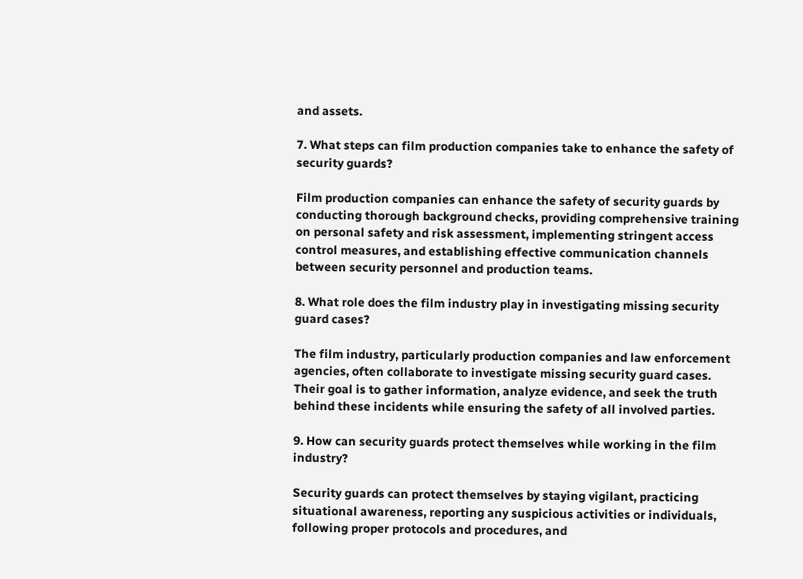and assets.

7. What steps can film production companies take to enhance the safety of security guards?

Film production companies can enhance the safety of security guards by conducting thorough background checks, providing comprehensive training on personal safety and risk assessment, implementing stringent access control measures, and establishing effective communication channels between security personnel and production teams.

8. What role does the film industry play in investigating missing security guard cases?

The film industry, particularly production companies and law enforcement agencies, often collaborate to investigate missing security guard cases. Their goal is to gather information, analyze evidence, and seek the truth behind these incidents while ensuring the safety of all involved parties.

9. How can security guards protect themselves while working in the film industry?

Security guards can protect themselves by staying vigilant, practicing situational awareness, reporting any suspicious activities or individuals, following proper protocols and procedures, and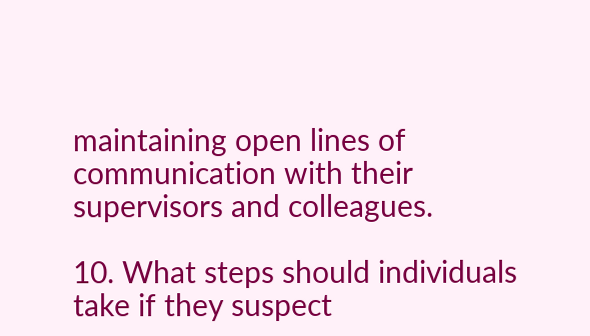maintaining open lines of communication with their supervisors and colleagues.

10. What steps should individuals take if they suspect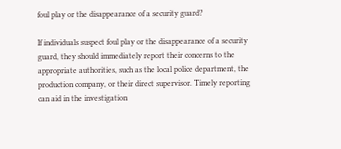foul play or the disappearance of a security guard?

If individuals suspect foul play or the disappearance of a security guard, they should immediately report their concerns to the appropriate authorities, such as the local police department, the production company, or their direct supervisor. Timely reporting can aid in the investigation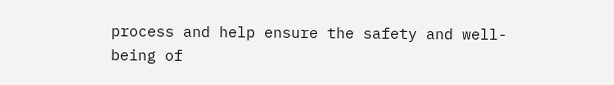process and help ensure the safety and well-being of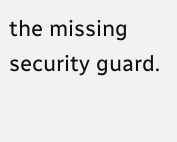the missing security guard.